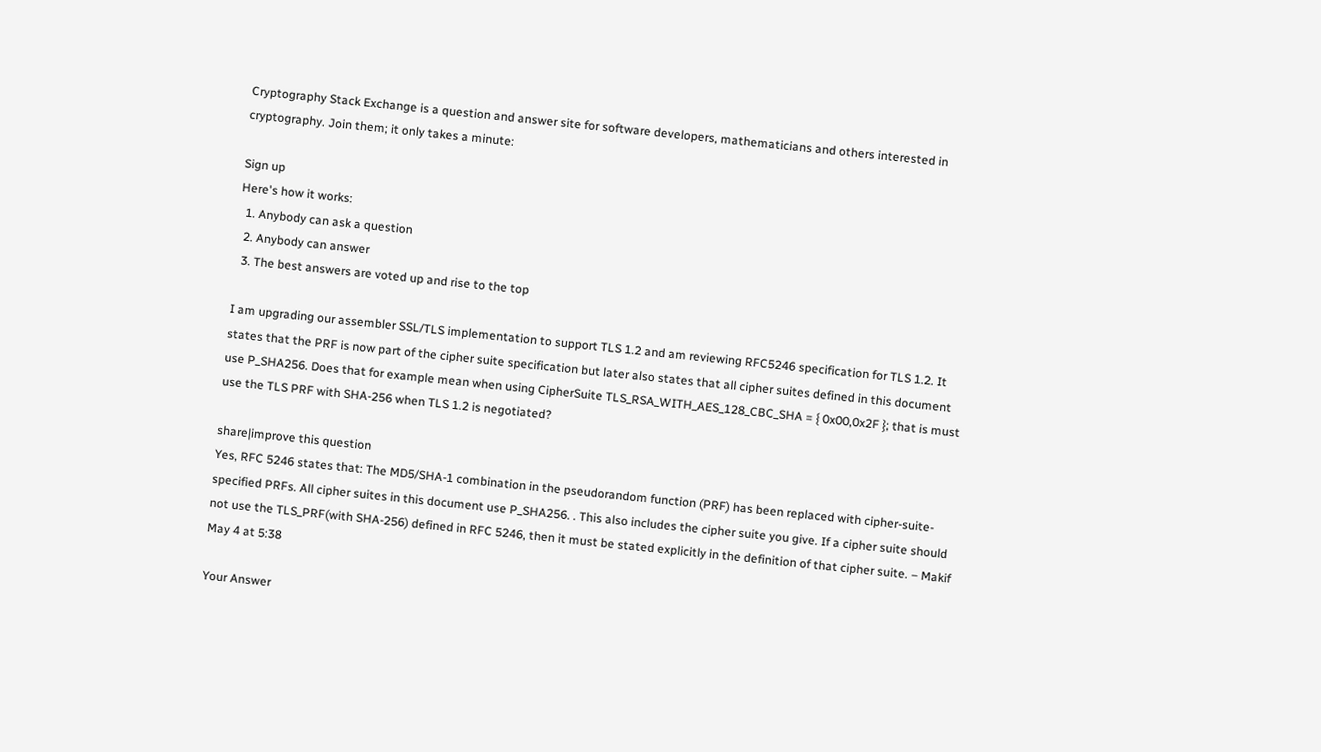Cryptography Stack Exchange is a question and answer site for software developers, mathematicians and others interested in cryptography. Join them; it only takes a minute:

Sign up
Here's how it works:
  1. Anybody can ask a question
  2. Anybody can answer
  3. The best answers are voted up and rise to the top

I am upgrading our assembler SSL/TLS implementation to support TLS 1.2 and am reviewing RFC5246 specification for TLS 1.2. It states that the PRF is now part of the cipher suite specification but later also states that all cipher suites defined in this document use P_SHA256. Does that for example mean when using CipherSuite TLS_RSA_WITH_AES_128_CBC_SHA = { 0x00,0x2F }; that is must use the TLS PRF with SHA-256 when TLS 1.2 is negotiated?

share|improve this question
Yes, RFC 5246 states that: The MD5/SHA-1 combination in the pseudorandom function (PRF) has been replaced with cipher-suite-specified PRFs. All cipher suites in this document use P_SHA256. . This also includes the cipher suite you give. If a cipher suite should not use the TLS_PRF(with SHA-256) defined in RFC 5246, then it must be stated explicitly in the definition of that cipher suite. – Makif May 4 at 5:38

Your Answer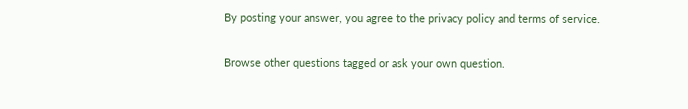By posting your answer, you agree to the privacy policy and terms of service.

Browse other questions tagged or ask your own question.